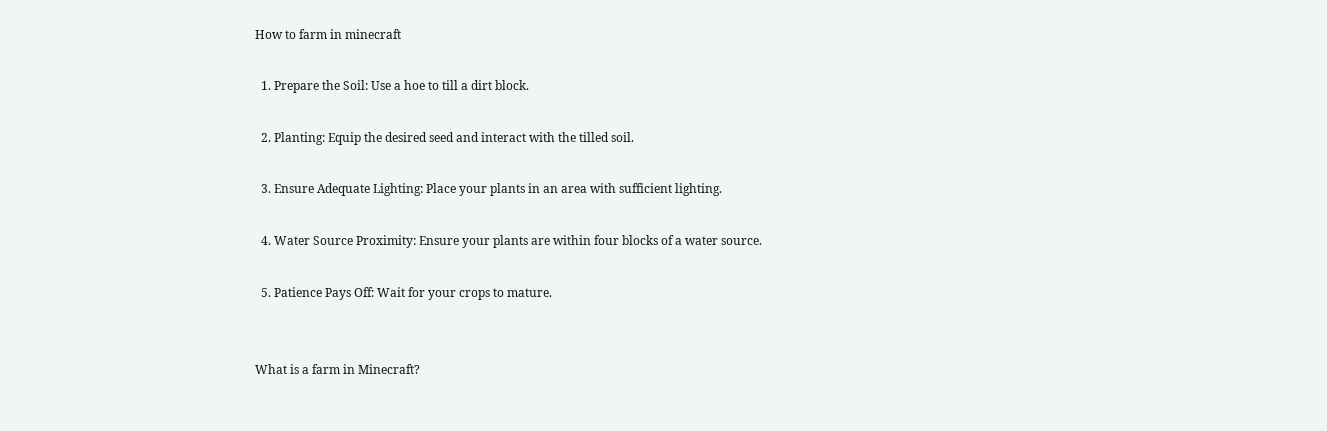How to farm in minecraft

  1. Prepare the Soil: Use a hoe to till a dirt block.

  2. Planting: Equip the desired seed and interact with the tilled soil.

  3. Ensure Adequate Lighting: Place your plants in an area with sufficient lighting.

  4. Water Source Proximity: Ensure your plants are within four blocks of a water source.

  5. Patience Pays Off: Wait for your crops to mature.


What is a farm in Minecraft?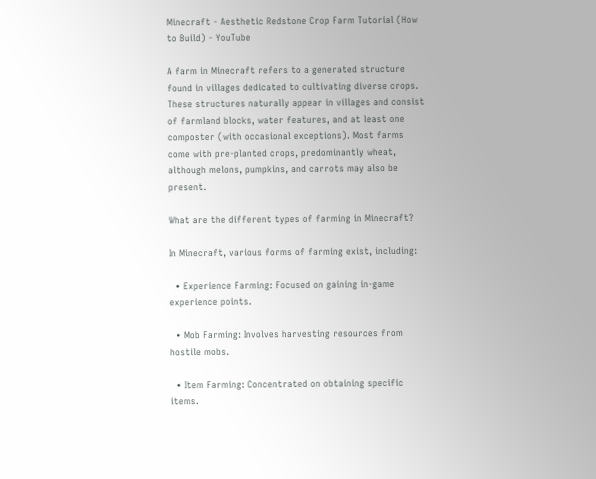Minecraft - Aesthetic Redstone Crop Farm Tutorial (How to Build) - YouTube

A farm in Minecraft refers to a generated structure found in villages dedicated to cultivating diverse crops. These structures naturally appear in villages and consist of farmland blocks, water features, and at least one composter (with occasional exceptions). Most farms come with pre-planted crops, predominantly wheat, although melons, pumpkins, and carrots may also be present.

What are the different types of farming in Minecraft?

In Minecraft, various forms of farming exist, including:

  • Experience Farming: Focused on gaining in-game experience points.

  • Mob Farming: Involves harvesting resources from hostile mobs.

  • Item Farming: Concentrated on obtaining specific items.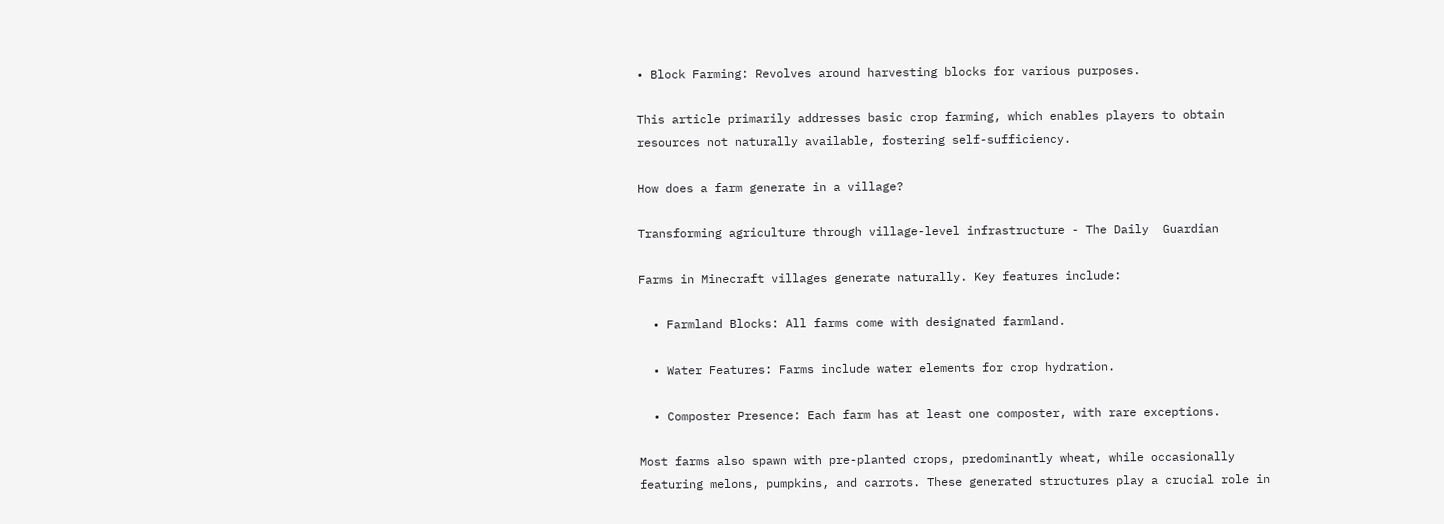• Block Farming: Revolves around harvesting blocks for various purposes.

This article primarily addresses basic crop farming, which enables players to obtain resources not naturally available, fostering self-sufficiency.

How does a farm generate in a village?

Transforming agriculture through village-level infrastructure - The Daily  Guardian

Farms in Minecraft villages generate naturally. Key features include:

  • Farmland Blocks: All farms come with designated farmland.

  • Water Features: Farms include water elements for crop hydration.

  • Composter Presence: Each farm has at least one composter, with rare exceptions.

Most farms also spawn with pre-planted crops, predominantly wheat, while occasionally featuring melons, pumpkins, and carrots. These generated structures play a crucial role in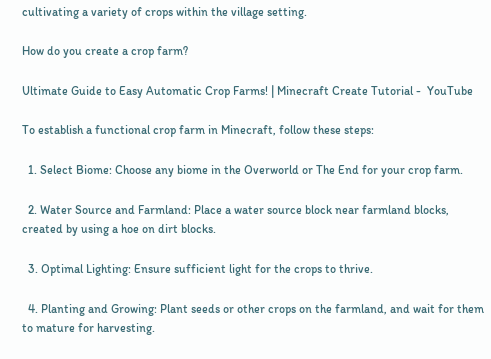cultivating a variety of crops within the village setting.

How do you create a crop farm?

Ultimate Guide to Easy Automatic Crop Farms! | Minecraft Create Tutorial -  YouTube

To establish a functional crop farm in Minecraft, follow these steps:

  1. Select Biome: Choose any biome in the Overworld or The End for your crop farm.

  2. Water Source and Farmland: Place a water source block near farmland blocks, created by using a hoe on dirt blocks.

  3. Optimal Lighting: Ensure sufficient light for the crops to thrive.

  4. Planting and Growing: Plant seeds or other crops on the farmland, and wait for them to mature for harvesting.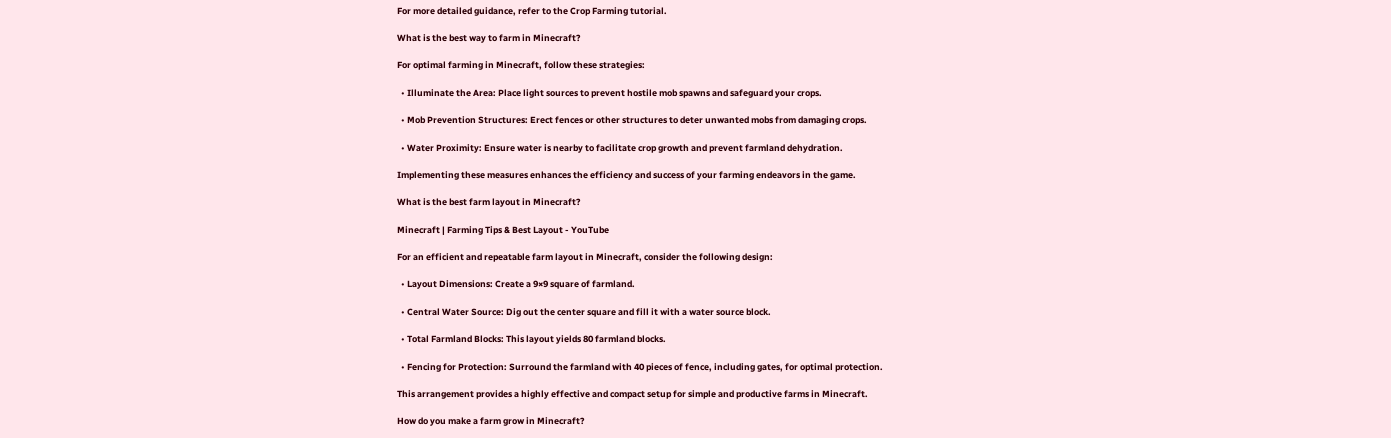For more detailed guidance, refer to the Crop Farming tutorial.

What is the best way to farm in Minecraft?

For optimal farming in Minecraft, follow these strategies:

  • Illuminate the Area: Place light sources to prevent hostile mob spawns and safeguard your crops.

  • Mob Prevention Structures: Erect fences or other structures to deter unwanted mobs from damaging crops.

  • Water Proximity: Ensure water is nearby to facilitate crop growth and prevent farmland dehydration.

Implementing these measures enhances the efficiency and success of your farming endeavors in the game.

What is the best farm layout in Minecraft?

Minecraft | Farming Tips & Best Layout - YouTube

For an efficient and repeatable farm layout in Minecraft, consider the following design:

  • Layout Dimensions: Create a 9×9 square of farmland.

  • Central Water Source: Dig out the center square and fill it with a water source block.

  • Total Farmland Blocks: This layout yields 80 farmland blocks.

  • Fencing for Protection: Surround the farmland with 40 pieces of fence, including gates, for optimal protection.

This arrangement provides a highly effective and compact setup for simple and productive farms in Minecraft.

How do you make a farm grow in Minecraft?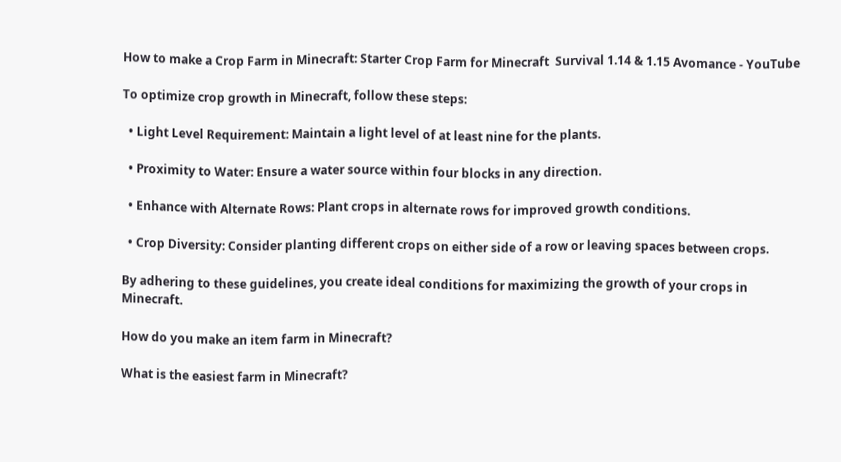How to make a Crop Farm in Minecraft: Starter Crop Farm for Minecraft  Survival 1.14 & 1.15 Avomance - YouTube

To optimize crop growth in Minecraft, follow these steps:

  • Light Level Requirement: Maintain a light level of at least nine for the plants.

  • Proximity to Water: Ensure a water source within four blocks in any direction.

  • Enhance with Alternate Rows: Plant crops in alternate rows for improved growth conditions.

  • Crop Diversity: Consider planting different crops on either side of a row or leaving spaces between crops.

By adhering to these guidelines, you create ideal conditions for maximizing the growth of your crops in Minecraft.

How do you make an item farm in Minecraft?

What is the easiest farm in Minecraft?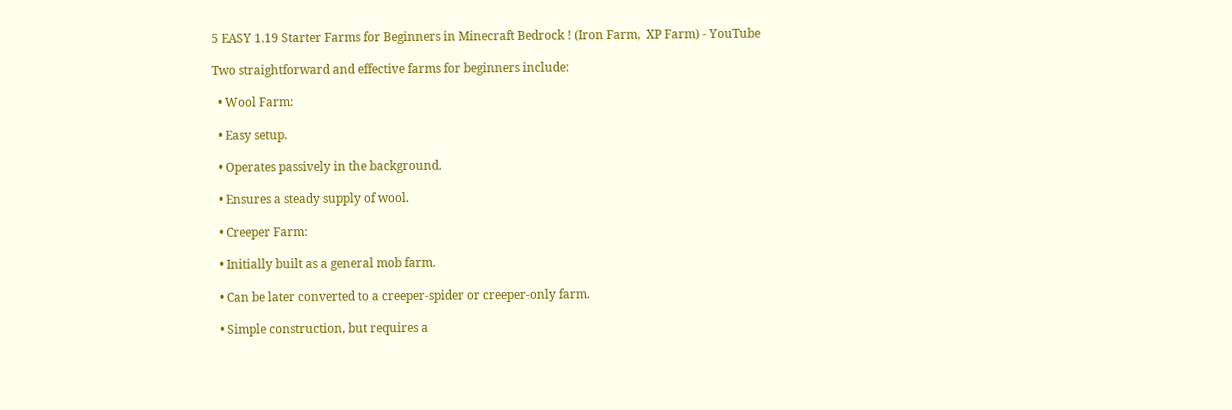5 EASY 1.19 Starter Farms for Beginners in Minecraft Bedrock ! (Iron Farm,  XP Farm) - YouTube

Two straightforward and effective farms for beginners include:

  • Wool Farm:

  • Easy setup.

  • Operates passively in the background.

  • Ensures a steady supply of wool.

  • Creeper Farm:

  • Initially built as a general mob farm.

  • Can be later converted to a creeper-spider or creeper-only farm.

  • Simple construction, but requires a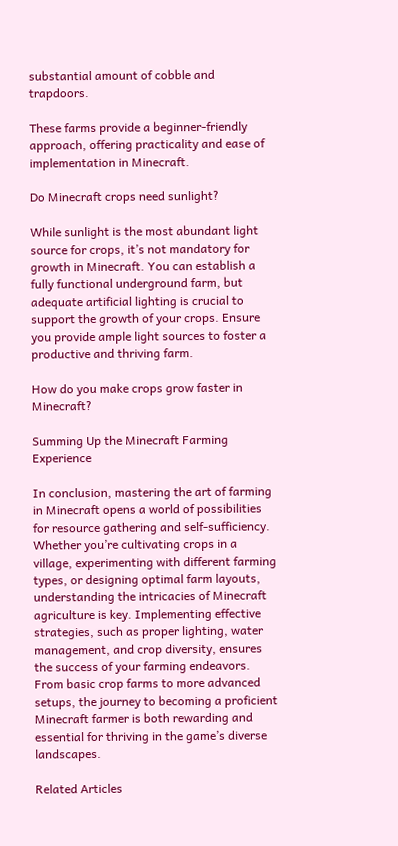substantial amount of cobble and trapdoors.

These farms provide a beginner-friendly approach, offering practicality and ease of implementation in Minecraft.

Do Minecraft crops need sunlight?

While sunlight is the most abundant light source for crops, it’s not mandatory for growth in Minecraft. You can establish a fully functional underground farm, but adequate artificial lighting is crucial to support the growth of your crops. Ensure you provide ample light sources to foster a productive and thriving farm.

How do you make crops grow faster in Minecraft?

Summing Up the Minecraft Farming Experience

In conclusion, mastering the art of farming in Minecraft opens a world of possibilities for resource gathering and self-sufficiency. Whether you’re cultivating crops in a village, experimenting with different farming types, or designing optimal farm layouts, understanding the intricacies of Minecraft agriculture is key. Implementing effective strategies, such as proper lighting, water management, and crop diversity, ensures the success of your farming endeavors. From basic crop farms to more advanced setups, the journey to becoming a proficient Minecraft farmer is both rewarding and essential for thriving in the game’s diverse landscapes.

Related Articles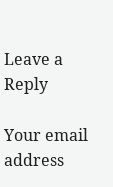Leave a Reply

Your email address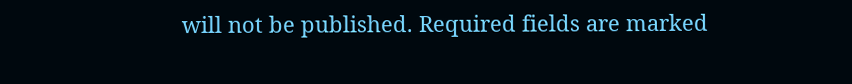will not be published. Required fields are marked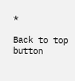*

Back to top button